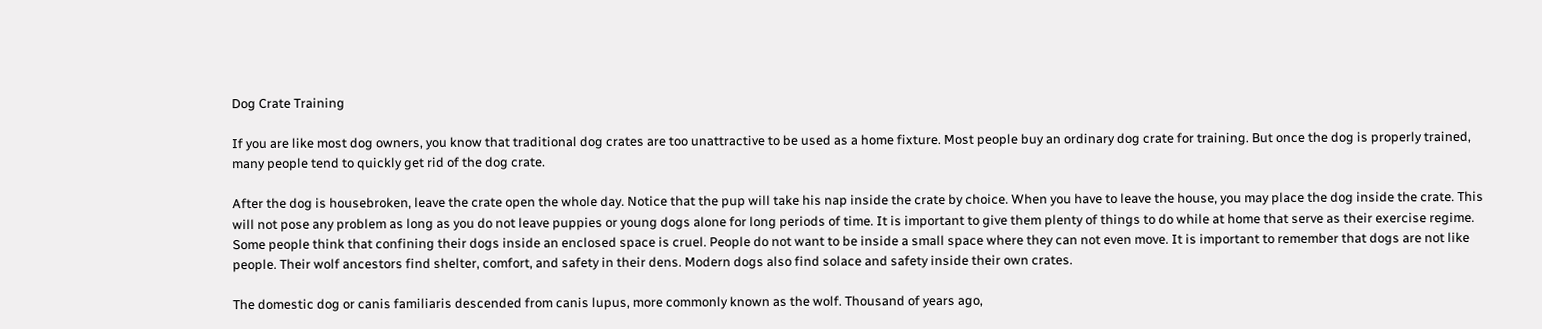Dog Crate Training

If you are like most dog owners, you know that traditional dog crates are too unattractive to be used as a home fixture. Most people buy an ordinary dog crate for training. But once the dog is properly trained, many people tend to quickly get rid of the dog crate.

After the dog is housebroken, leave the crate open the whole day. Notice that the pup will take his nap inside the crate by choice. When you have to leave the house, you may place the dog inside the crate. This will not pose any problem as long as you do not leave puppies or young dogs alone for long periods of time. It is important to give them plenty of things to do while at home that serve as their exercise regime. Some people think that confining their dogs inside an enclosed space is cruel. People do not want to be inside a small space where they can not even move. It is important to remember that dogs are not like people. Their wolf ancestors find shelter, comfort, and safety in their dens. Modern dogs also find solace and safety inside their own crates.

The domestic dog or canis familiaris descended from canis lupus, more commonly known as the wolf. Thousand of years ago,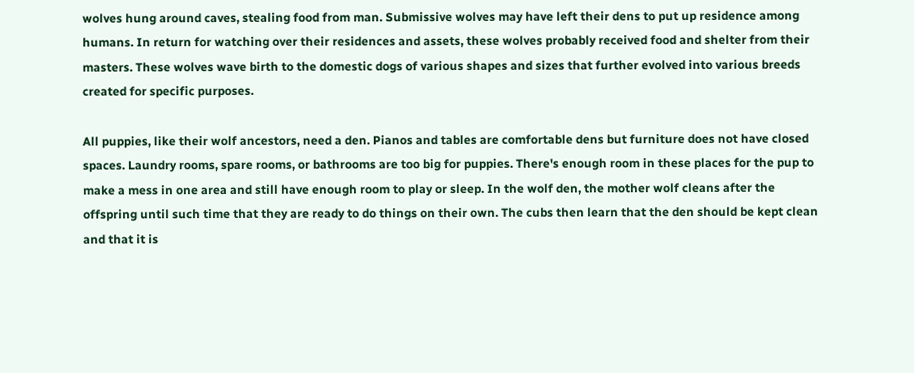wolves hung around caves, stealing food from man. Submissive wolves may have left their dens to put up residence among humans. In return for watching over their residences and assets, these wolves probably received food and shelter from their masters. These wolves wave birth to the domestic dogs of various shapes and sizes that further evolved into various breeds created for specific purposes.

All puppies, like their wolf ancestors, need a den. Pianos and tables are comfortable dens but furniture does not have closed spaces. Laundry rooms, spare rooms, or bathrooms are too big for puppies. There's enough room in these places for the pup to make a mess in one area and still have enough room to play or sleep. In the wolf den, the mother wolf cleans after the offspring until such time that they are ready to do things on their own. The cubs then learn that the den should be kept clean and that it is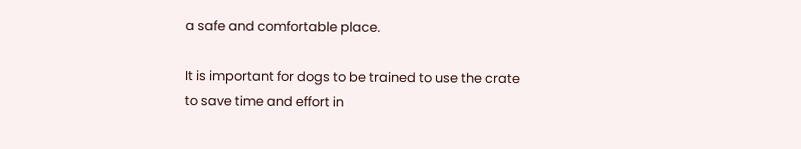a safe and comfortable place.

It is important for dogs to be trained to use the crate to save time and effort in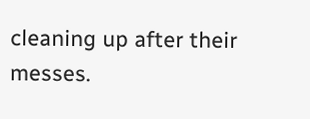cleaning up after their messes.